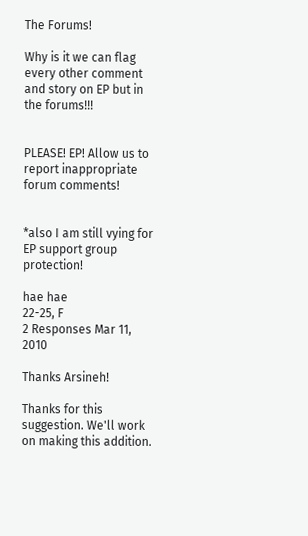The Forums!

Why is it we can flag every other comment and story on EP but in the forums!!!


PLEASE! EP! Allow us to report inappropriate forum comments!


*also I am still vying for EP support group protection!

hae hae
22-25, F
2 Responses Mar 11, 2010

Thanks Arsineh!

Thanks for this suggestion. We'll work on making this addition.